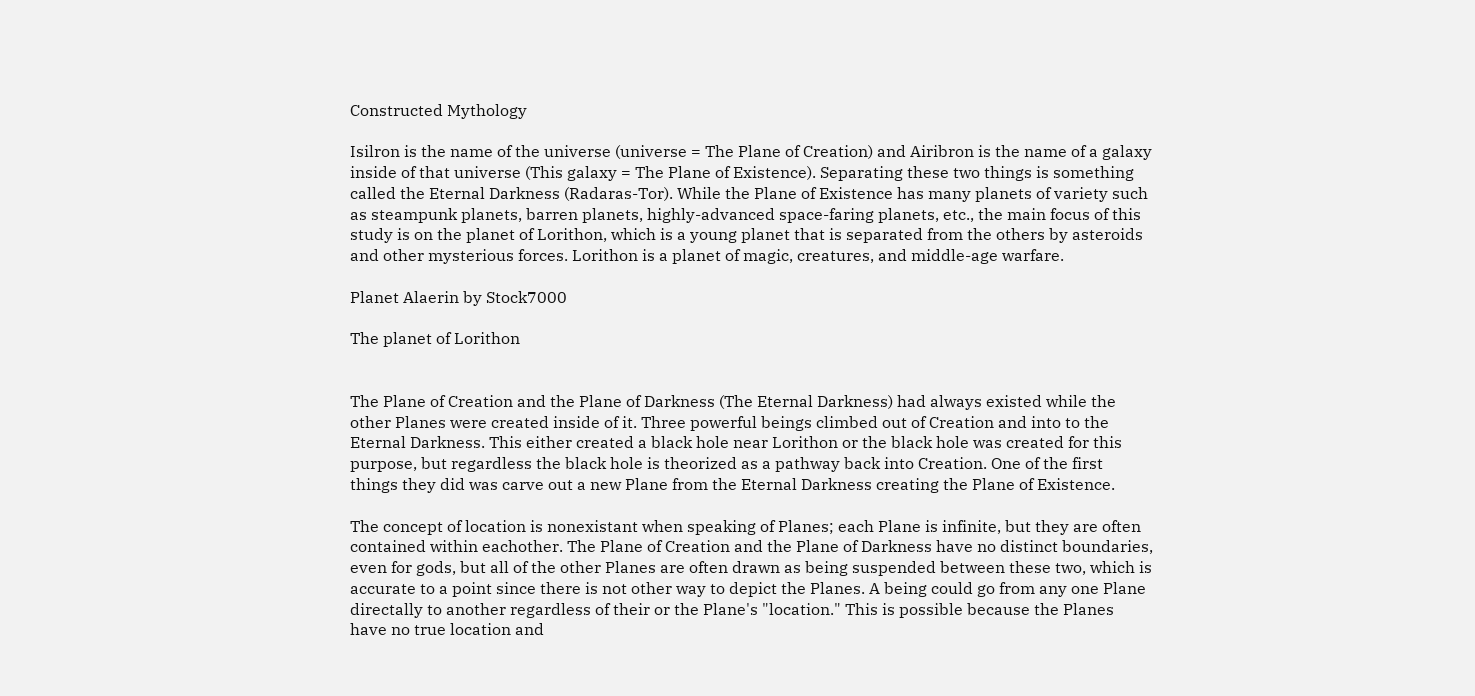Constructed Mythology

Isilron is the name of the universe (universe = The Plane of Creation) and Airibron is the name of a galaxy inside of that universe (This galaxy = The Plane of Existence). Separating these two things is something called the Eternal Darkness (Radaras-Tor). While the Plane of Existence has many planets of variety such as steampunk planets, barren planets, highly-advanced space-faring planets, etc., the main focus of this study is on the planet of Lorithon, which is a young planet that is separated from the others by asteroids and other mysterious forces. Lorithon is a planet of magic, creatures, and middle-age warfare.

Planet Alaerin by Stock7000

The planet of Lorithon


The Plane of Creation and the Plane of Darkness (The Eternal Darkness) had always existed while the other Planes were created inside of it. Three powerful beings climbed out of Creation and into to the Eternal Darkness. This either created a black hole near Lorithon or the black hole was created for this purpose, but regardless the black hole is theorized as a pathway back into Creation. One of the first things they did was carve out a new Plane from the Eternal Darkness creating the Plane of Existence.

The concept of location is nonexistant when speaking of Planes; each Plane is infinite, but they are often contained within eachother. The Plane of Creation and the Plane of Darkness have no distinct boundaries, even for gods, but all of the other Planes are often drawn as being suspended between these two, which is accurate to a point since there is not other way to depict the Planes. A being could go from any one Plane directally to another regardless of their or the Plane's "location." This is possible because the Planes have no true location and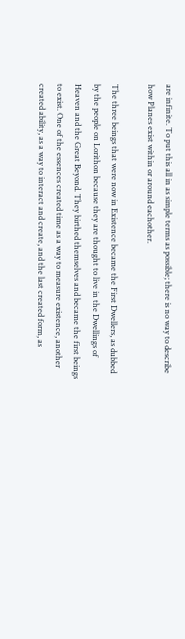are infinite. To put this all in as simple terms as possible; there is no way to describe how Planes exist within or around eachother.

The three beings that were now in Existence became the First Dwellers, as dubbed by the people on Lorithon because they are thought to live in the Dwellings of Heaven and the Great Beyond. They birthed themselves and became the first beings to exist. One of the essences created time as a way to measure existence, another created ability, as a way to interact and create, and the last created form, as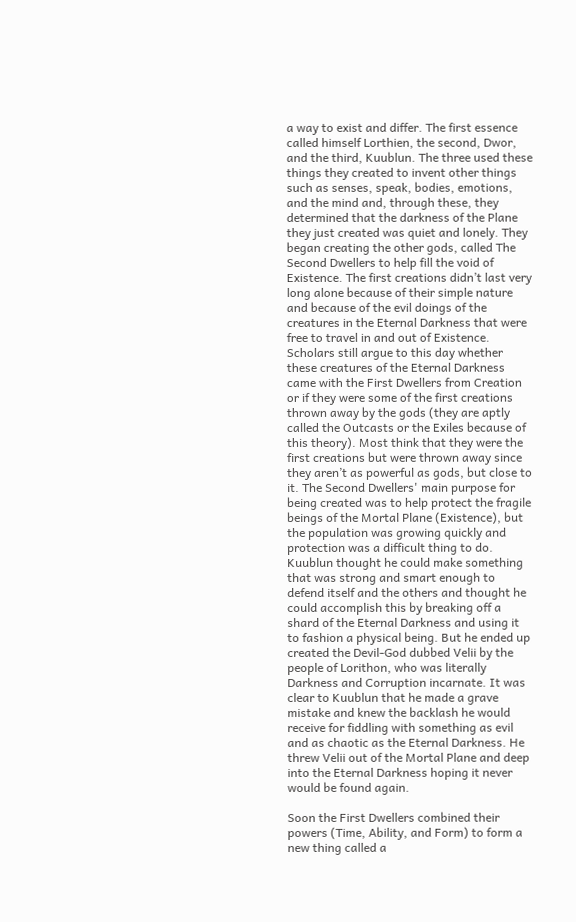a way to exist and differ. The first essence called himself Lorthien, the second, Dwor, and the third, Kuublun. The three used these things they created to invent other things such as senses, speak, bodies, emotions, and the mind and, through these, they determined that the darkness of the Plane they just created was quiet and lonely. They began creating the other gods, called The Second Dwellers to help fill the void of Existence. The first creations didn’t last very long alone because of their simple nature and because of the evil doings of the creatures in the Eternal Darkness that were free to travel in and out of Existence. Scholars still argue to this day whether these creatures of the Eternal Darkness came with the First Dwellers from Creation or if they were some of the first creations thrown away by the gods (they are aptly called the Outcasts or the Exiles because of this theory). Most think that they were the first creations but were thrown away since they aren’t as powerful as gods, but close to it. The Second Dwellers' main purpose for being created was to help protect the fragile beings of the Mortal Plane (Existence), but the population was growing quickly and protection was a difficult thing to do. Kuublun thought he could make something that was strong and smart enough to defend itself and the others and thought he could accomplish this by breaking off a shard of the Eternal Darkness and using it to fashion a physical being. But he ended up created the Devil-God dubbed Velii by the people of Lorithon, who was literally Darkness and Corruption incarnate. It was clear to Kuublun that he made a grave mistake and knew the backlash he would receive for fiddling with something as evil and as chaotic as the Eternal Darkness. He threw Velii out of the Mortal Plane and deep into the Eternal Darkness hoping it never would be found again.

Soon the First Dwellers combined their powers (Time, Ability, and Form) to form a new thing called a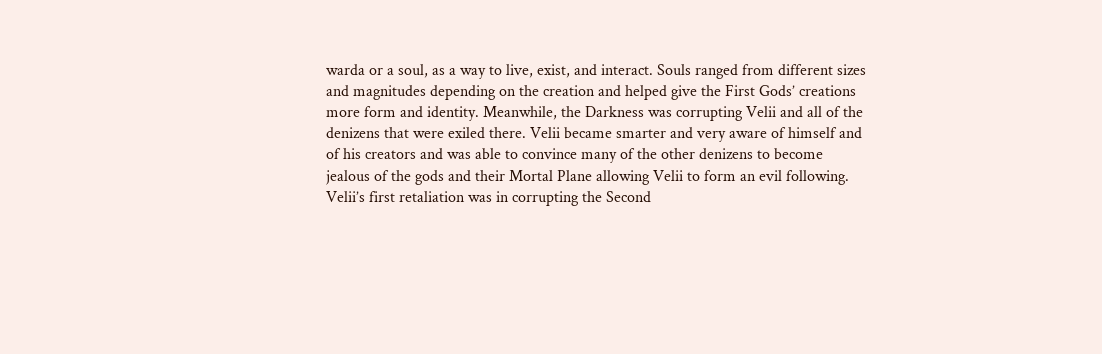warda or a soul, as a way to live, exist, and interact. Souls ranged from different sizes and magnitudes depending on the creation and helped give the First Gods’ creations more form and identity. Meanwhile, the Darkness was corrupting Velii and all of the denizens that were exiled there. Velii became smarter and very aware of himself and of his creators and was able to convince many of the other denizens to become jealous of the gods and their Mortal Plane allowing Velii to form an evil following. Velii’s first retaliation was in corrupting the Second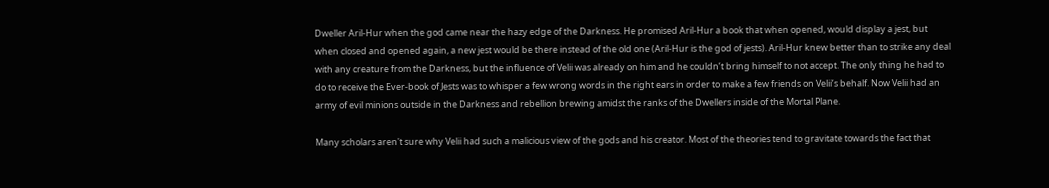Dweller Aril-Hur when the god came near the hazy edge of the Darkness. He promised Aril-Hur a book that when opened, would display a jest, but when closed and opened again, a new jest would be there instead of the old one (Aril-Hur is the god of jests). Aril-Hur knew better than to strike any deal with any creature from the Darkness, but the influence of Velii was already on him and he couldn’t bring himself to not accept. The only thing he had to do to receive the Ever-book of Jests was to whisper a few wrong words in the right ears in order to make a few friends on Velii’s behalf. Now Velii had an army of evil minions outside in the Darkness and rebellion brewing amidst the ranks of the Dwellers inside of the Mortal Plane.

Many scholars aren't sure why Velii had such a malicious view of the gods and his creator. Most of the theories tend to gravitate towards the fact that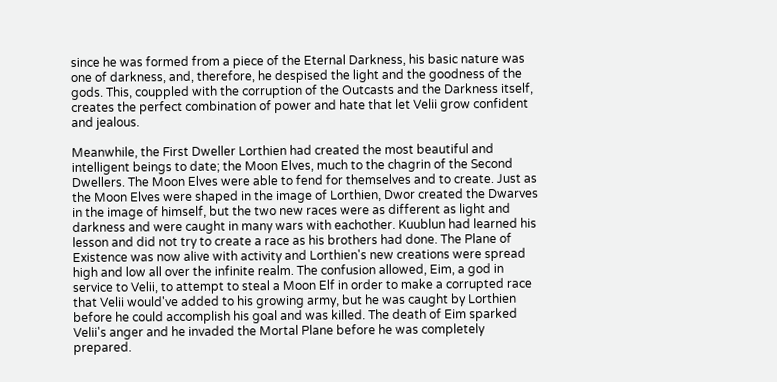since he was formed from a piece of the Eternal Darkness, his basic nature was one of darkness, and, therefore, he despised the light and the goodness of the gods. This, couppled with the corruption of the Outcasts and the Darkness itself, creates the perfect combination of power and hate that let Velii grow confident and jealous.

Meanwhile, the First Dweller Lorthien had created the most beautiful and intelligent beings to date; the Moon Elves, much to the chagrin of the Second Dwellers. The Moon Elves were able to fend for themselves and to create. Just as the Moon Elves were shaped in the image of Lorthien, Dwor created the Dwarves in the image of himself, but the two new races were as different as light and darkness and were caught in many wars with eachother. Kuublun had learned his lesson and did not try to create a race as his brothers had done. The Plane of Existence was now alive with activity and Lorthien's new creations were spread high and low all over the infinite realm. The confusion allowed, Eim, a god in service to Velii, to attempt to steal a Moon Elf in order to make a corrupted race that Velii would've added to his growing army, but he was caught by Lorthien before he could accomplish his goal and was killed. The death of Eim sparked Velii's anger and he invaded the Mortal Plane before he was completely prepared.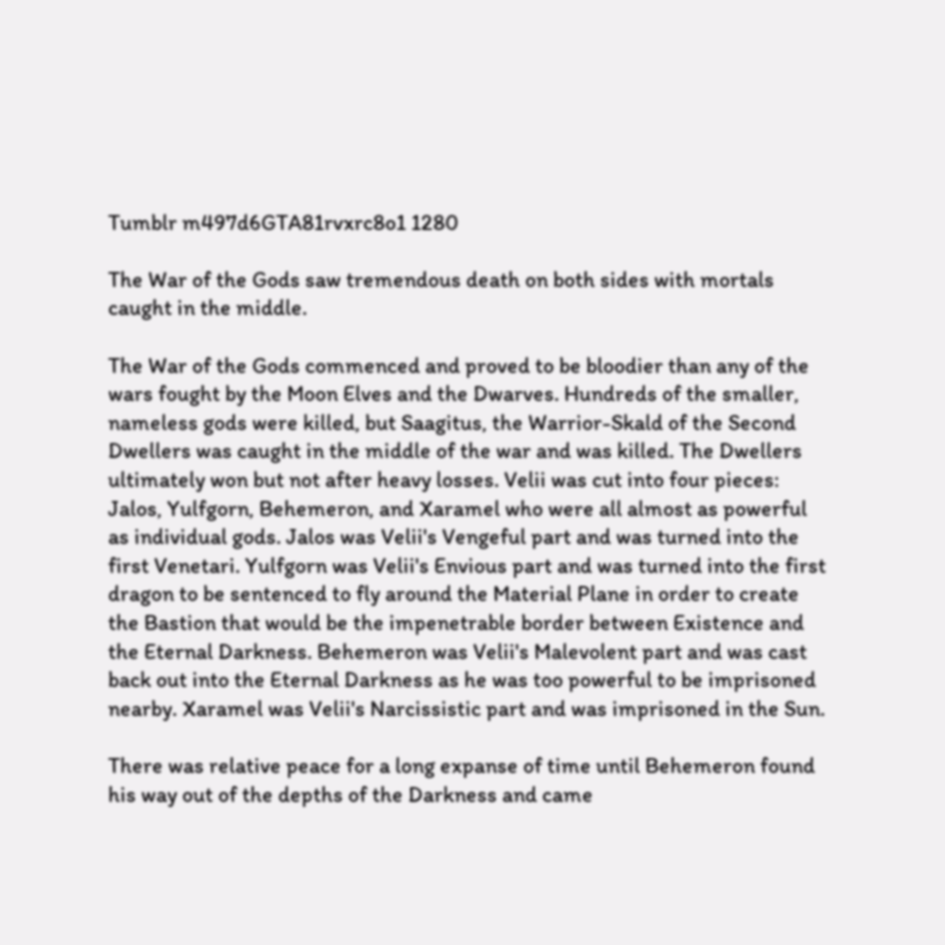Tumblr m497d6GTA81rvxrc8o1 1280

The War of the Gods saw tremendous death on both sides with mortals caught in the middle.

The War of the Gods commenced and proved to be bloodier than any of the wars fought by the Moon Elves and the Dwarves. Hundreds of the smaller, nameless gods were killed, but Saagitus, the Warrior-Skald of the Second Dwellers was caught in the middle of the war and was killed. The Dwellers ultimately won but not after heavy losses. Velii was cut into four pieces: Jalos, Yulfgorn, Behemeron, and Xaramel who were all almost as powerful as individual gods. Jalos was Velii's Vengeful part and was turned into the first Venetari. Yulfgorn was Velii's Envious part and was turned into the first dragon to be sentenced to fly around the Material Plane in order to create the Bastion that would be the impenetrable border between Existence and the Eternal Darkness. Behemeron was Velii's Malevolent part and was cast back out into the Eternal Darkness as he was too powerful to be imprisoned nearby. Xaramel was Velii's Narcissistic part and was imprisoned in the Sun.

There was relative peace for a long expanse of time until Behemeron found his way out of the depths of the Darkness and came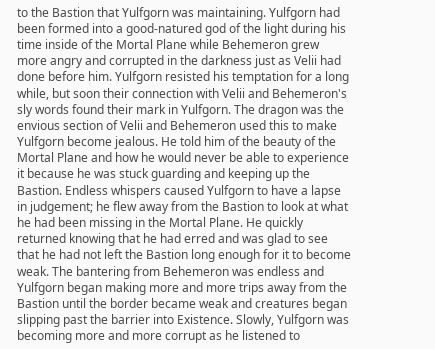to the Bastion that Yulfgorn was maintaining. Yulfgorn had been formed into a good-natured god of the light during his time inside of the Mortal Plane while Behemeron grew more angry and corrupted in the darkness just as Velii had done before him. Yulfgorn resisted his temptation for a long while, but soon their connection with Velii and Behemeron's sly words found their mark in Yulfgorn. The dragon was the envious section of Velii and Behemeron used this to make Yulfgorn become jealous. He told him of the beauty of the Mortal Plane and how he would never be able to experience it because he was stuck guarding and keeping up the Bastion. Endless whispers caused Yulfgorn to have a lapse in judgement; he flew away from the Bastion to look at what he had been missing in the Mortal Plane. He quickly returned knowing that he had erred and was glad to see that he had not left the Bastion long enough for it to become weak. The bantering from Behemeron was endless and Yulfgorn began making more and more trips away from the Bastion until the border became weak and creatures began slipping past the barrier into Existence. Slowly, Yulfgorn was becoming more and more corrupt as he listened to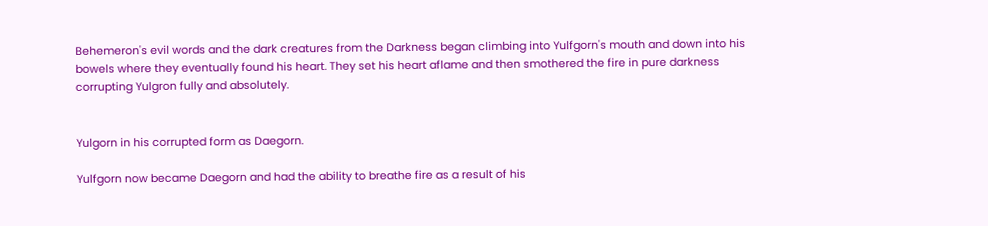Behemeron's evil words and the dark creatures from the Darkness began climbing into Yulfgorn's mouth and down into his bowels where they eventually found his heart. They set his heart aflame and then smothered the fire in pure darkness corrupting Yulgron fully and absolutely.


Yulgorn in his corrupted form as Daegorn.

Yulfgorn now became Daegorn and had the ability to breathe fire as a result of his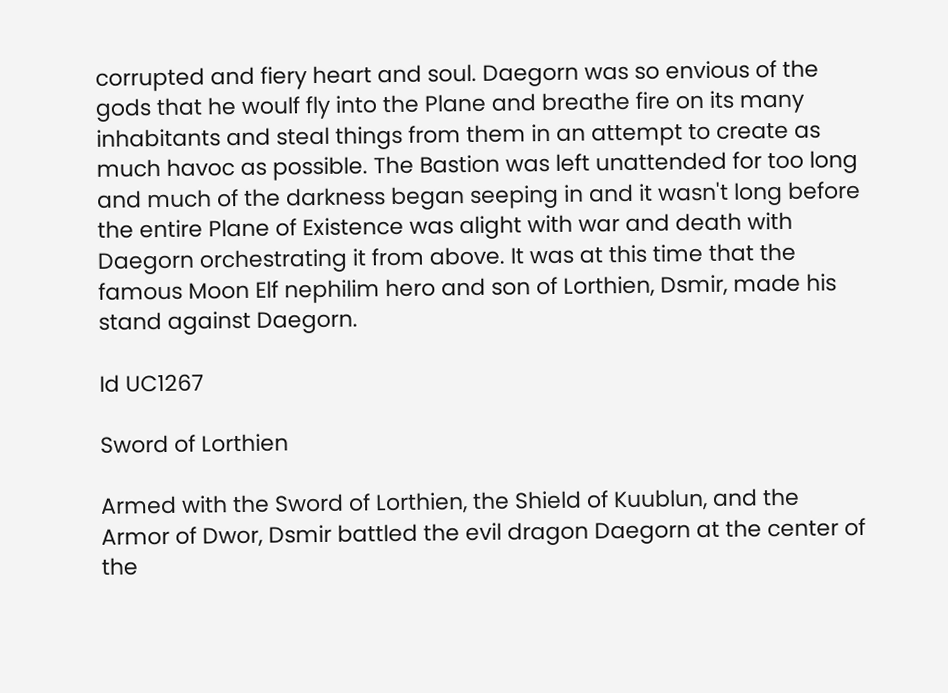corrupted and fiery heart and soul. Daegorn was so envious of the gods that he woulf fly into the Plane and breathe fire on its many inhabitants and steal things from them in an attempt to create as much havoc as possible. The Bastion was left unattended for too long and much of the darkness began seeping in and it wasn't long before the entire Plane of Existence was alight with war and death with Daegorn orchestrating it from above. It was at this time that the famous Moon Elf nephilim hero and son of Lorthien, Dsmir, made his stand against Daegorn.

Id UC1267

Sword of Lorthien

Armed with the Sword of Lorthien, the Shield of Kuublun, and the Armor of Dwor, Dsmir battled the evil dragon Daegorn at the center of the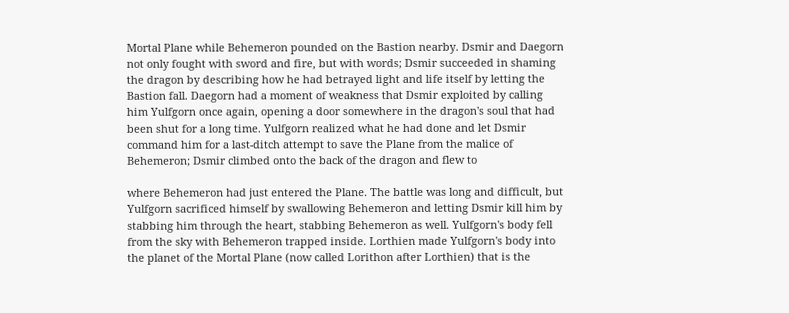Mortal Plane while Behemeron pounded on the Bastion nearby. Dsmir and Daegorn not only fought with sword and fire, but with words; Dsmir succeeded in shaming the dragon by describing how he had betrayed light and life itself by letting the Bastion fall. Daegorn had a moment of weakness that Dsmir exploited by calling him Yulfgorn once again, opening a door somewhere in the dragon's soul that had been shut for a long time. Yulfgorn realized what he had done and let Dsmir command him for a last-ditch attempt to save the Plane from the malice of Behemeron; Dsmir climbed onto the back of the dragon and flew to

where Behemeron had just entered the Plane. The battle was long and difficult, but Yulfgorn sacrificed himself by swallowing Behemeron and letting Dsmir kill him by stabbing him through the heart, stabbing Behemeron as well. Yulfgorn's body fell from the sky with Behemeron trapped inside. Lorthien made Yulfgorn's body into the planet of the Mortal Plane (now called Lorithon after Lorthien) that is the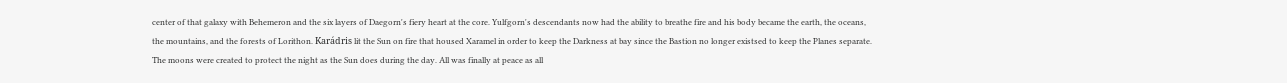center of that galaxy with Behemeron and the six layers of Daegorn's fiery heart at the core. Yulfgorn's descendants now had the ability to breathe fire and his body became the earth, the oceans, the mountains, and the forests of Lorithon. Karádris lit the Sun on fire that housed Xaramel in order to keep the Darkness at bay since the Bastion no longer existsed to keep the Planes separate. The moons were created to protect the night as the Sun does during the day. All was finally at peace as all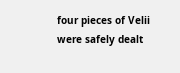four pieces of Velii were safely dealt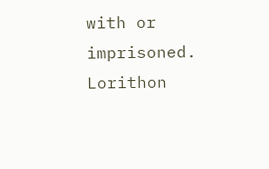with or imprisoned. Lorithon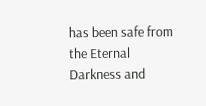has been safe from the Eternal Darkness and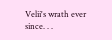Velii's wrath ever since. . .